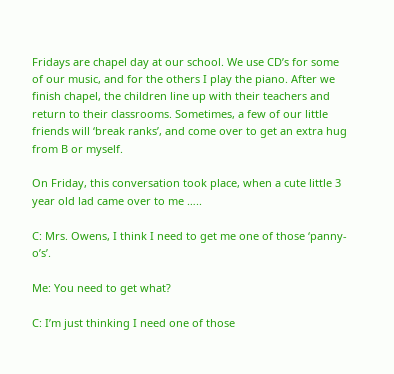Fridays are chapel day at our school. We use CD’s for some of our music, and for the others I play the piano. After we finish chapel, the children line up with their teachers and return to their classrooms. Sometimes, a few of our little friends will ‘break ranks’, and come over to get an extra hug from B or myself.

On Friday, this conversation took place, when a cute little 3 year old lad came over to me …..

C: Mrs. Owens, I think I need to get me one of those ‘panny-o’s’.

Me: You need to get what?

C: I’m just thinking I need one of those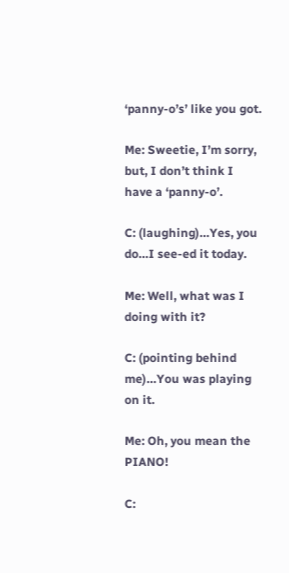‘panny-o’s’ like you got.

Me: Sweetie, I’m sorry, but, I don’t think I have a ‘panny-o’.

C: (laughing)…Yes, you do…I see-ed it today.

Me: Well, what was I doing with it?

C: (pointing behind me)…You was playing on it.

Me: Oh, you mean the PIANO!

C: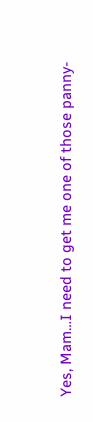Yes, Mam…I need to get me one of those panny-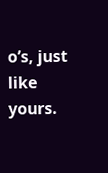o’s, just like yours.